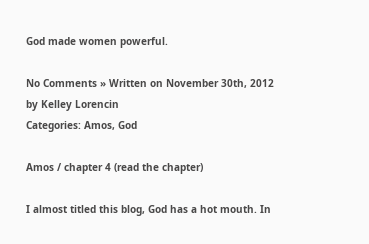God made women powerful.

No Comments » Written on November 30th, 2012 by Kelley Lorencin
Categories: Amos, God

Amos / chapter 4 (read the chapter)

I almost titled this blog, God has a hot mouth. In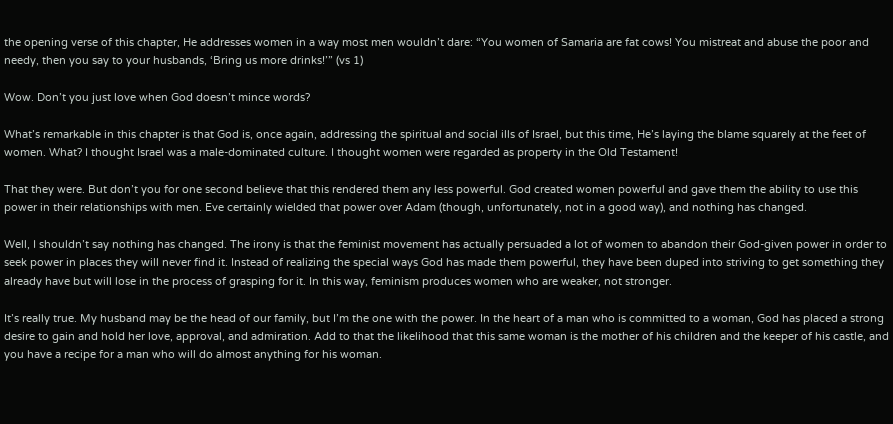the opening verse of this chapter, He addresses women in a way most men wouldn’t dare: “You women of Samaria are fat cows! You mistreat and abuse the poor and needy, then you say to your husbands, ‘Bring us more drinks!’” (vs 1)

Wow. Don’t you just love when God doesn’t mince words?

What’s remarkable in this chapter is that God is, once again, addressing the spiritual and social ills of Israel, but this time, He’s laying the blame squarely at the feet of women. What? I thought Israel was a male-dominated culture. I thought women were regarded as property in the Old Testament!

That they were. But don’t you for one second believe that this rendered them any less powerful. God created women powerful and gave them the ability to use this power in their relationships with men. Eve certainly wielded that power over Adam (though, unfortunately, not in a good way), and nothing has changed.

Well, I shouldn’t say nothing has changed. The irony is that the feminist movement has actually persuaded a lot of women to abandon their God-given power in order to seek power in places they will never find it. Instead of realizing the special ways God has made them powerful, they have been duped into striving to get something they already have but will lose in the process of grasping for it. In this way, feminism produces women who are weaker, not stronger.

It’s really true. My husband may be the head of our family, but I’m the one with the power. In the heart of a man who is committed to a woman, God has placed a strong desire to gain and hold her love, approval, and admiration. Add to that the likelihood that this same woman is the mother of his children and the keeper of his castle, and you have a recipe for a man who will do almost anything for his woman.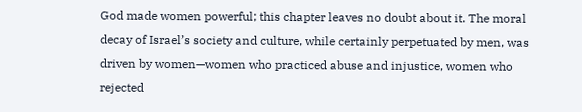God made women powerful; this chapter leaves no doubt about it. The moral decay of Israel’s society and culture, while certainly perpetuated by men, was driven by women—women who practiced abuse and injustice, women who rejected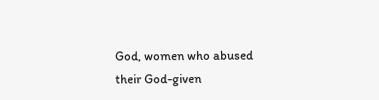God, women who abused their God-given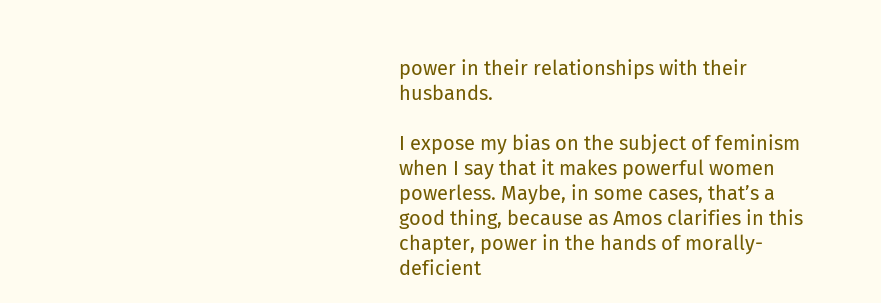power in their relationships with their husbands.

I expose my bias on the subject of feminism when I say that it makes powerful women powerless. Maybe, in some cases, that’s a good thing, because as Amos clarifies in this chapter, power in the hands of morally-deficient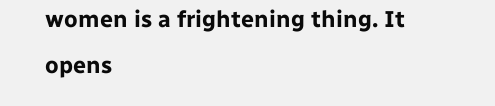women is a frightening thing. It opens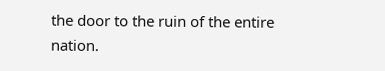the door to the ruin of the entire nation.